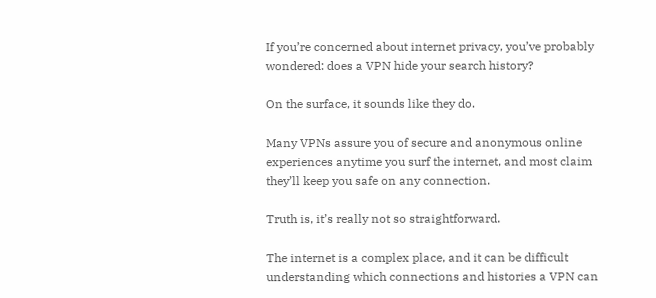If you’re concerned about internet privacy, you’ve probably wondered: does a VPN hide your search history?

On the surface, it sounds like they do.

Many VPNs assure you of secure and anonymous online experiences anytime you surf the internet, and most claim they’ll keep you safe on any connection.

Truth is, it’s really not so straightforward.

The internet is a complex place, and it can be difficult understanding which connections and histories a VPN can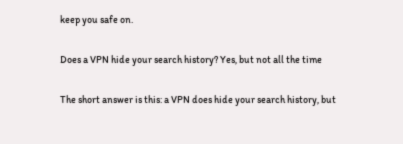keep you safe on.

Does a VPN hide your search history? Yes, but not all the time

The short answer is this: a VPN does hide your search history, but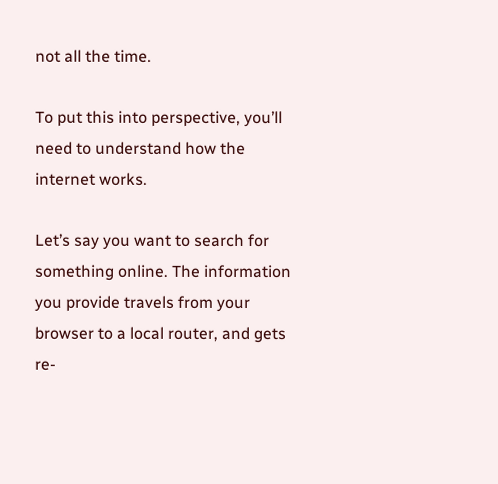not all the time.

To put this into perspective, you’ll need to understand how the internet works.

Let’s say you want to search for something online. The information you provide travels from your browser to a local router, and gets re-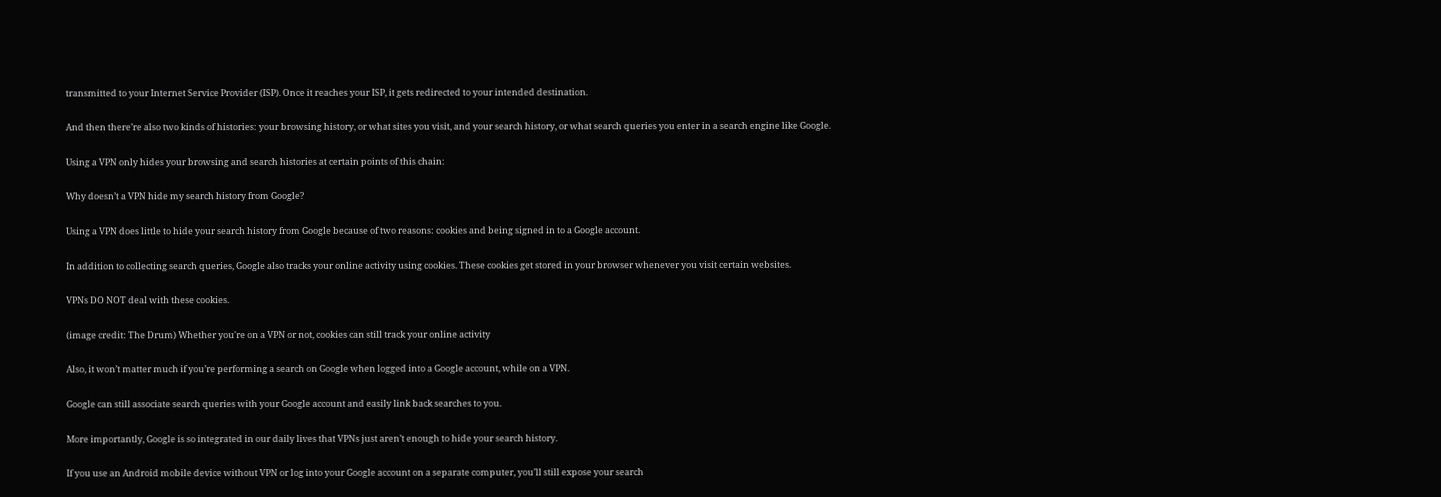transmitted to your Internet Service Provider (ISP). Once it reaches your ISP, it gets redirected to your intended destination.

And then there’re also two kinds of histories: your browsing history, or what sites you visit, and your search history, or what search queries you enter in a search engine like Google.

Using a VPN only hides your browsing and search histories at certain points of this chain:

Why doesn’t a VPN hide my search history from Google?

Using a VPN does little to hide your search history from Google because of two reasons: cookies and being signed in to a Google account.

In addition to collecting search queries, Google also tracks your online activity using cookies. These cookies get stored in your browser whenever you visit certain websites.

VPNs DO NOT deal with these cookies.

(image credit: The Drum) Whether you're on a VPN or not, cookies can still track your online activity

Also, it won’t matter much if you’re performing a search on Google when logged into a Google account, while on a VPN.

Google can still associate search queries with your Google account and easily link back searches to you.

More importantly, Google is so integrated in our daily lives that VPNs just aren’t enough to hide your search history.

If you use an Android mobile device without VPN or log into your Google account on a separate computer, you’ll still expose your search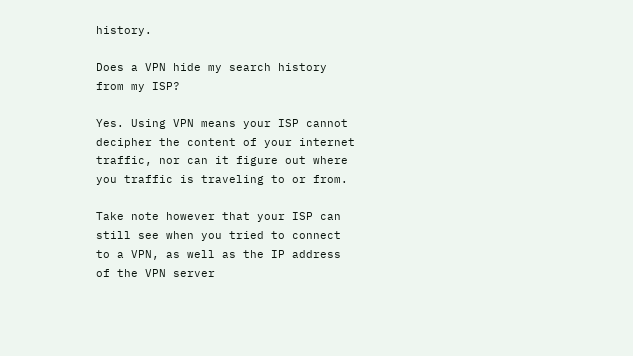history.

Does a VPN hide my search history from my ISP?

Yes. Using VPN means your ISP cannot decipher the content of your internet traffic, nor can it figure out where you traffic is traveling to or from.

Take note however that your ISP can still see when you tried to connect to a VPN, as well as the IP address of the VPN server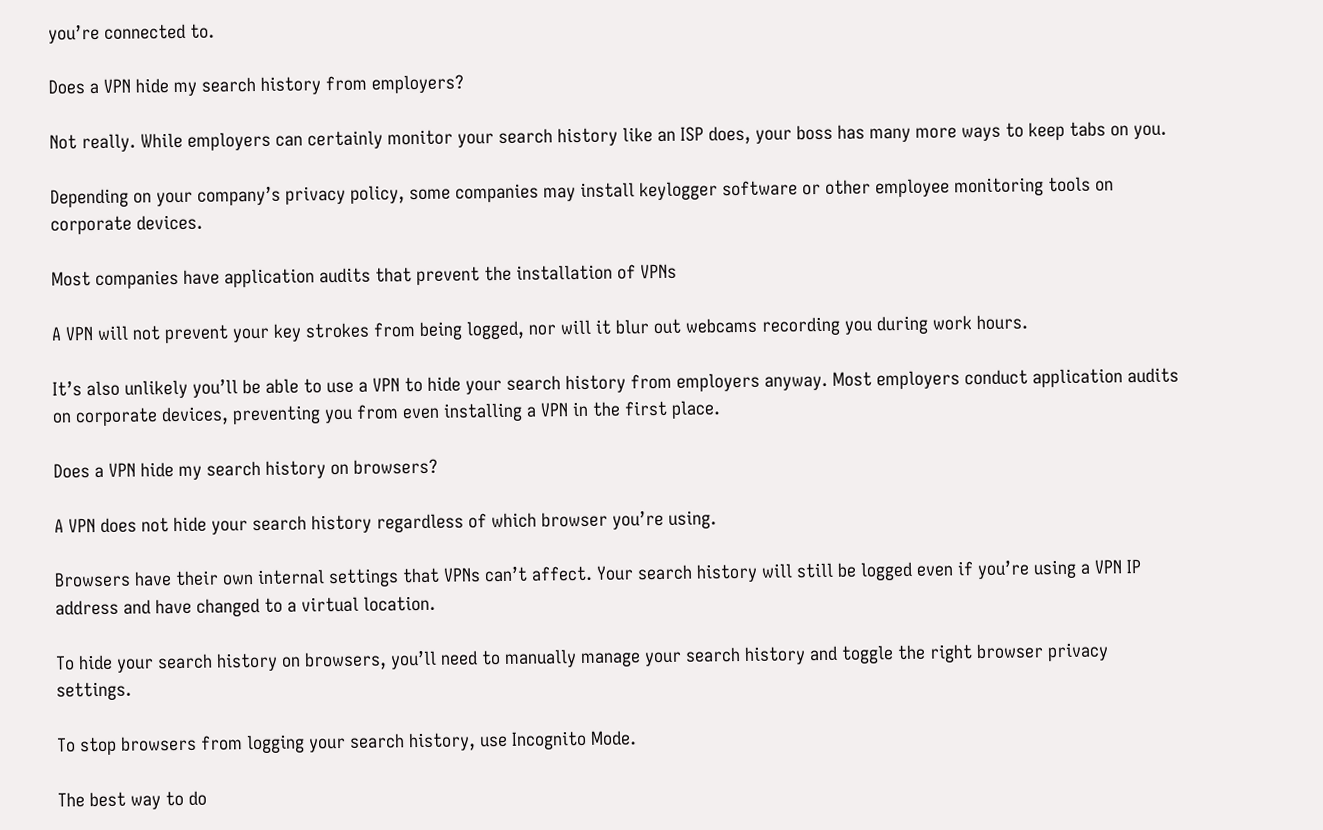you’re connected to.

Does a VPN hide my search history from employers?

Not really. While employers can certainly monitor your search history like an ISP does, your boss has many more ways to keep tabs on you.

Depending on your company’s privacy policy, some companies may install keylogger software or other employee monitoring tools on corporate devices.

Most companies have application audits that prevent the installation of VPNs

A VPN will not prevent your key strokes from being logged, nor will it blur out webcams recording you during work hours.

It’s also unlikely you’ll be able to use a VPN to hide your search history from employers anyway. Most employers conduct application audits on corporate devices, preventing you from even installing a VPN in the first place.

Does a VPN hide my search history on browsers?

A VPN does not hide your search history regardless of which browser you’re using.

Browsers have their own internal settings that VPNs can’t affect. Your search history will still be logged even if you’re using a VPN IP address and have changed to a virtual location.

To hide your search history on browsers, you’ll need to manually manage your search history and toggle the right browser privacy settings.

To stop browsers from logging your search history, use Incognito Mode.

The best way to do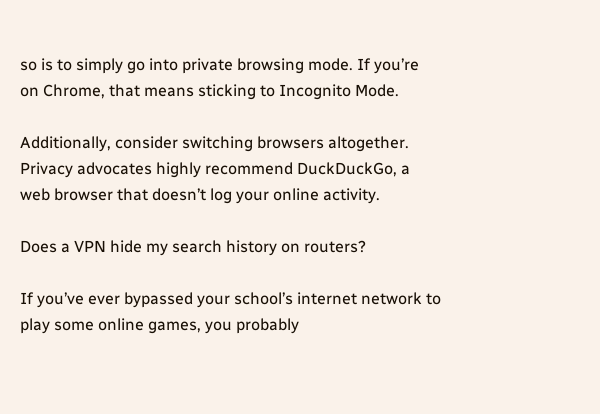so is to simply go into private browsing mode. If you’re on Chrome, that means sticking to Incognito Mode.

Additionally, consider switching browsers altogether. Privacy advocates highly recommend DuckDuckGo, a web browser that doesn’t log your online activity.

Does a VPN hide my search history on routers?

If you’ve ever bypassed your school’s internet network to play some online games, you probably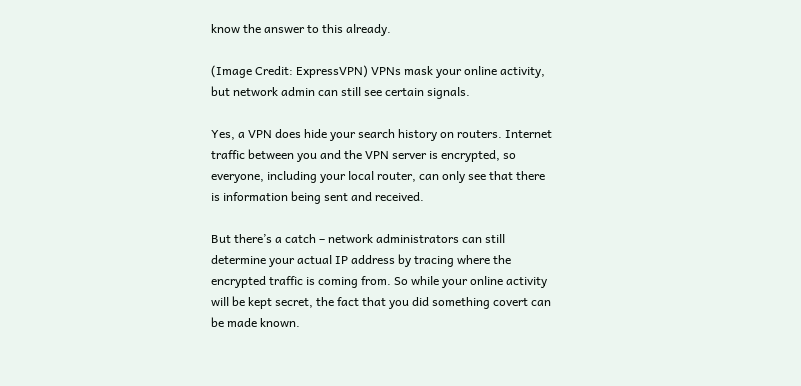know the answer to this already.

(Image Credit: ExpressVPN) VPNs mask your online activity, but network admin can still see certain signals.

Yes, a VPN does hide your search history on routers. Internet traffic between you and the VPN server is encrypted, so everyone, including your local router, can only see that there is information being sent and received.

But there’s a catch – network administrators can still determine your actual IP address by tracing where the encrypted traffic is coming from. So while your online activity will be kept secret, the fact that you did something covert can be made known.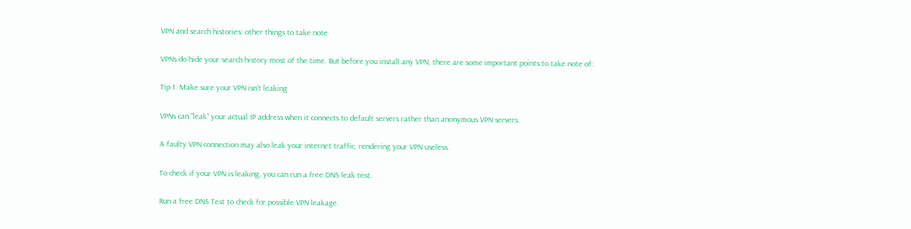VPN and search histories: other things to take note

VPNs do hide your search history most of the time. But before you install any VPN, there are some important points to take note of:

Tip 1: Make sure your VPN isn’t leaking

VPNs can “leak” your actual IP address when it connects to default servers rather than anonymous VPN servers.

A faulty VPN connection may also leak your internet traffic, rendering your VPN useless.

To check if your VPN is leaking, you can run a free DNS leak test.

Run a free DNS Test to check for possible VPN leakage.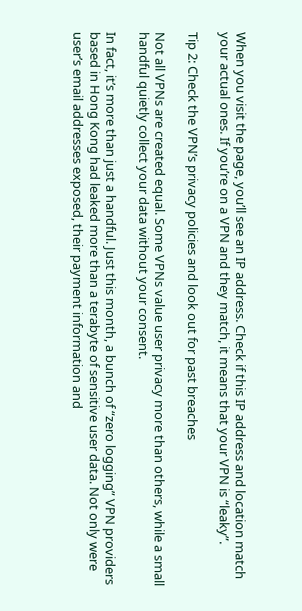When you visit the page, you’ll see an IP address. Check if this IP address and location match your actual ones. If you’re on a VPN and they match, it means that your VPN is “leaky”.

Tip 2: Check the VPN’s privacy policies and look out for past breaches

Not all VPNs are created equal. Some VPNs value user privacy more than others, while a small handful quietly collect your data without your consent.

In fact, it’s more than just a handful. Just this month, a bunch of “zero logging” VPN providers based in Hong Kong had leaked more than a terabyte of sensitive user data. Not only were user’s email addresses exposed, their payment information and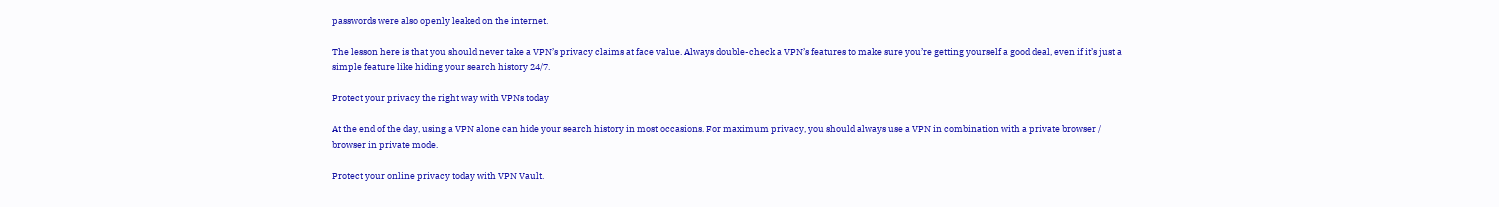passwords were also openly leaked on the internet.

The lesson here is that you should never take a VPN’s privacy claims at face value. Always double-check a VPN’s features to make sure you’re getting yourself a good deal, even if it’s just a simple feature like hiding your search history 24/7.

Protect your privacy the right way with VPNs today

At the end of the day, using a VPN alone can hide your search history in most occasions. For maximum privacy, you should always use a VPN in combination with a private browser / browser in private mode.

Protect your online privacy today with VPN Vault.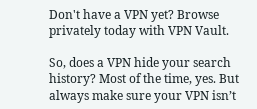Don't have a VPN yet? Browse privately today with VPN Vault.

So, does a VPN hide your search history? Most of the time, yes. But always make sure your VPN isn’t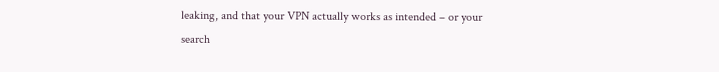leaking, and that your VPN actually works as intended – or your search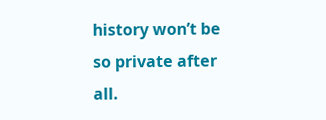history won’t be so private after all.